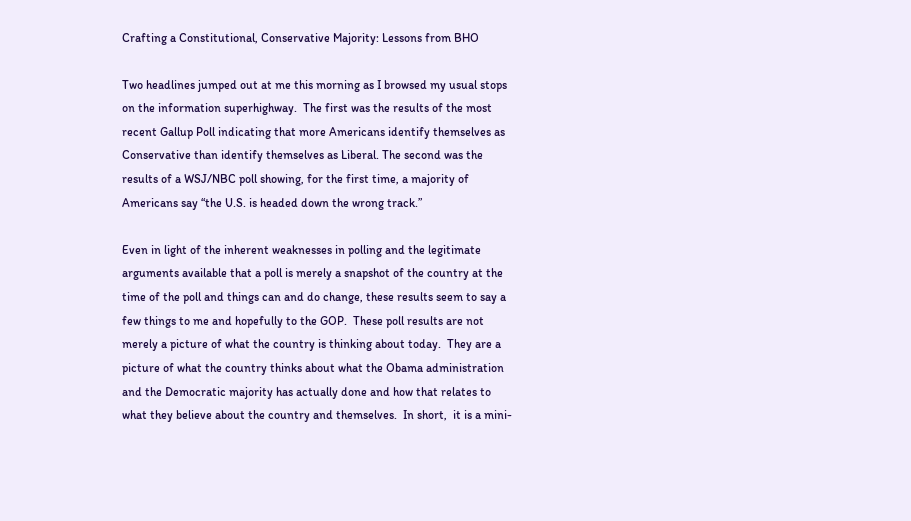Crafting a Constitutional, Conservative Majority: Lessons from BHO

Two headlines jumped out at me this morning as I browsed my usual stops on the information superhighway.  The first was the results of the most recent Gallup Poll indicating that more Americans identify themselves as Conservative than identify themselves as Liberal. The second was the results of a WSJ/NBC poll showing, for the first time, a majority of Americans say “the U.S. is headed down the wrong track.”

Even in light of the inherent weaknesses in polling and the legitimate arguments available that a poll is merely a snapshot of the country at the time of the poll and things can and do change, these results seem to say a few things to me and hopefully to the GOP.  These poll results are not merely a picture of what the country is thinking about today.  They are a picture of what the country thinks about what the Obama administration and the Democratic majority has actually done and how that relates to what they believe about the country and themselves.  In short,  it is a mini-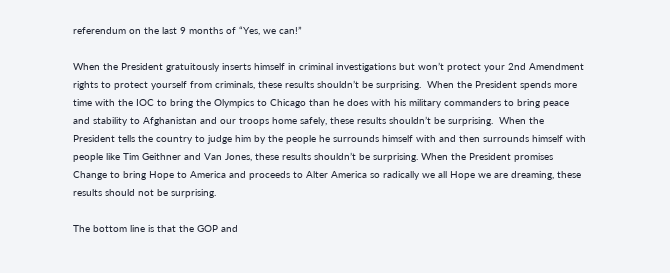referendum on the last 9 months of “Yes, we can!”

When the President gratuitously inserts himself in criminal investigations but won’t protect your 2nd Amendment rights to protect yourself from criminals, these results shouldn’t be surprising.  When the President spends more time with the IOC to bring the Olympics to Chicago than he does with his military commanders to bring peace and stability to Afghanistan and our troops home safely, these results shouldn’t be surprising.  When the President tells the country to judge him by the people he surrounds himself with and then surrounds himself with people like Tim Geithner and Van Jones, these results shouldn’t be surprising. When the President promises Change to bring Hope to America and proceeds to Alter America so radically we all Hope we are dreaming, these results should not be surprising.

The bottom line is that the GOP and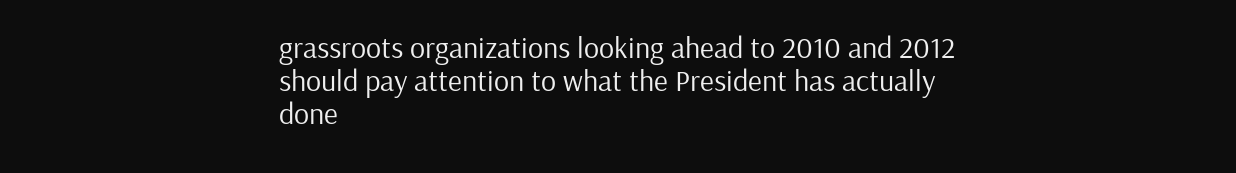grassroots organizations looking ahead to 2010 and 2012 should pay attention to what the President has actually done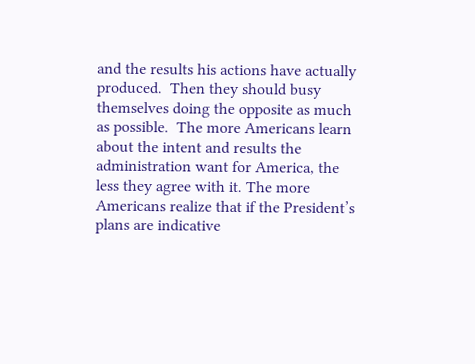and the results his actions have actually produced.  Then they should busy themselves doing the opposite as much as possible.  The more Americans learn about the intent and results the administration want for America, the less they agree with it. The more Americans realize that if the President’s plans are indicative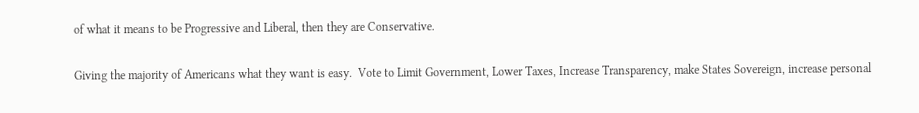of what it means to be Progressive and Liberal, then they are Conservative.

Giving the majority of Americans what they want is easy.  Vote to Limit Government, Lower Taxes, Increase Transparency, make States Sovereign, increase personal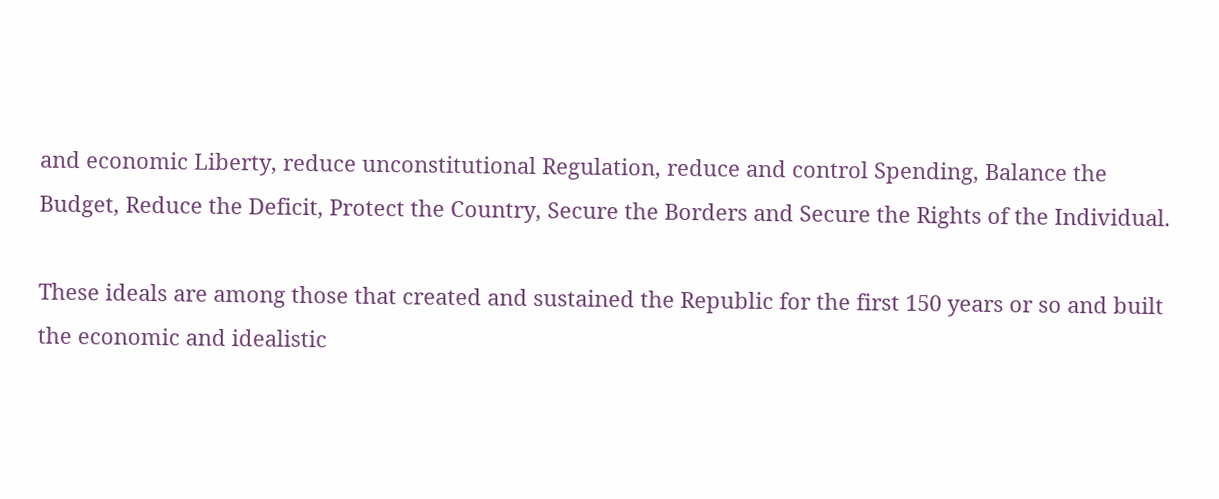and economic Liberty, reduce unconstitutional Regulation, reduce and control Spending, Balance the Budget, Reduce the Deficit, Protect the Country, Secure the Borders and Secure the Rights of the Individual.

These ideals are among those that created and sustained the Republic for the first 150 years or so and built the economic and idealistic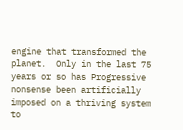engine that transformed the planet.  Only in the last 75 years or so has Progressive nonsense been artificially imposed on a thriving system to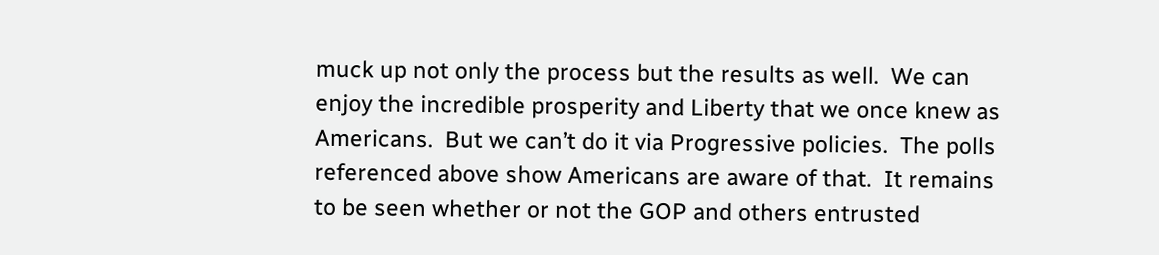muck up not only the process but the results as well.  We can enjoy the incredible prosperity and Liberty that we once knew as Americans.  But we can’t do it via Progressive policies.  The polls referenced above show Americans are aware of that.  It remains to be seen whether or not the GOP and others entrusted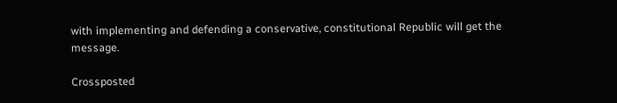with implementing and defending a conservative, constitutional Republic will get the message.

Crossposted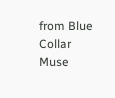from Blue Collar Muse